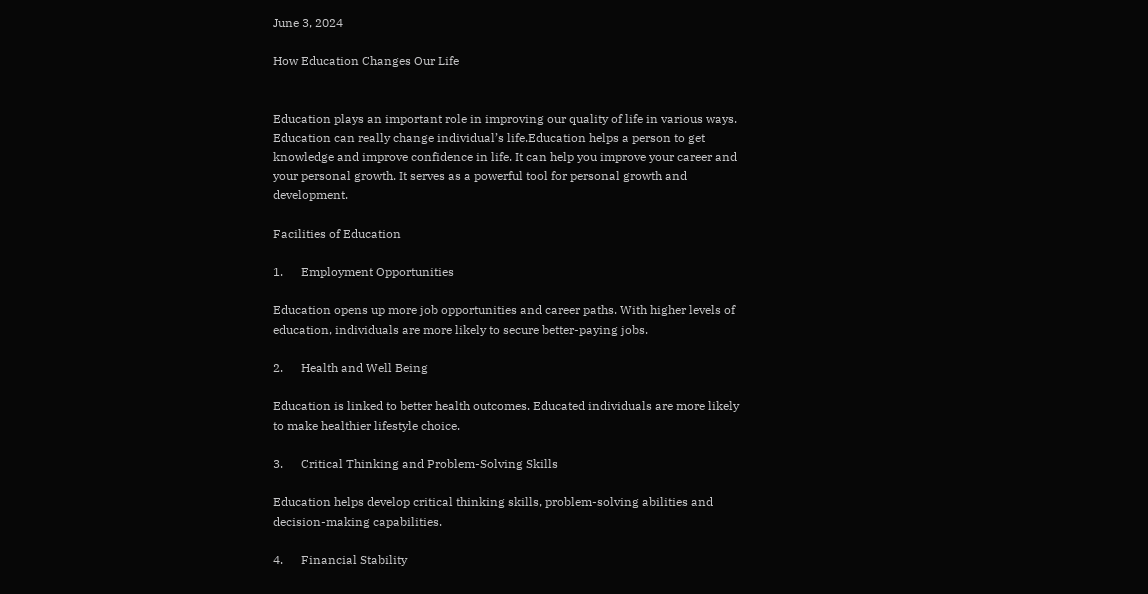June 3, 2024

How Education Changes Our Life


Education plays an important role in improving our quality of life in various ways. Education can really change individual’s life.Education helps a person to get knowledge and improve confidence in life. It can help you improve your career and your personal growth. It serves as a powerful tool for personal growth and development.

Facilities of Education

1.      Employment Opportunities

Education opens up more job opportunities and career paths. With higher levels of education, individuals are more likely to secure better-paying jobs.

2.      Health and Well Being

Education is linked to better health outcomes. Educated individuals are more likely to make healthier lifestyle choice.

3.      Critical Thinking and Problem-Solving Skills

Education helps develop critical thinking skills, problem-solving abilities and decision-making capabilities.

4.      Financial Stability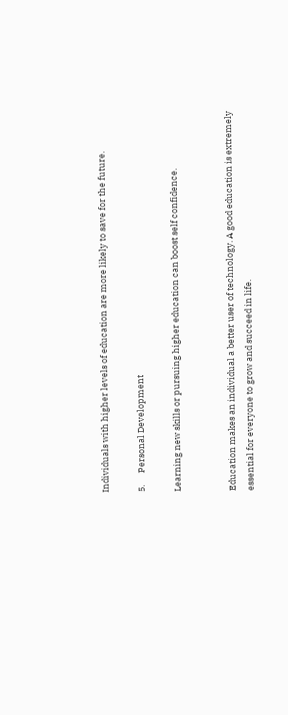Individuals with higher levels of education are more likely to save for the future.

5.      Personal Development

Learning new skills or pursuing higher education can boost self confidence.


Education makes an individual a better user of technology. A good education is extremely essential for everyone to grow and succeed in life.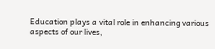Education plays a vital role in enhancing various aspects of our lives,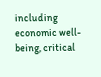including economic well-being, critical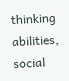thinking abilities, social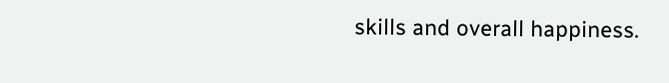skills and overall happiness.